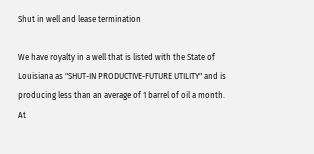Shut in well and lease termination

We have royalty in a well that is listed with the State of Louisiana as "SHUT-IN PRODUCTIVE-FUTURE UTILITY" and is producing less than an average of 1 barrel of oil a month. At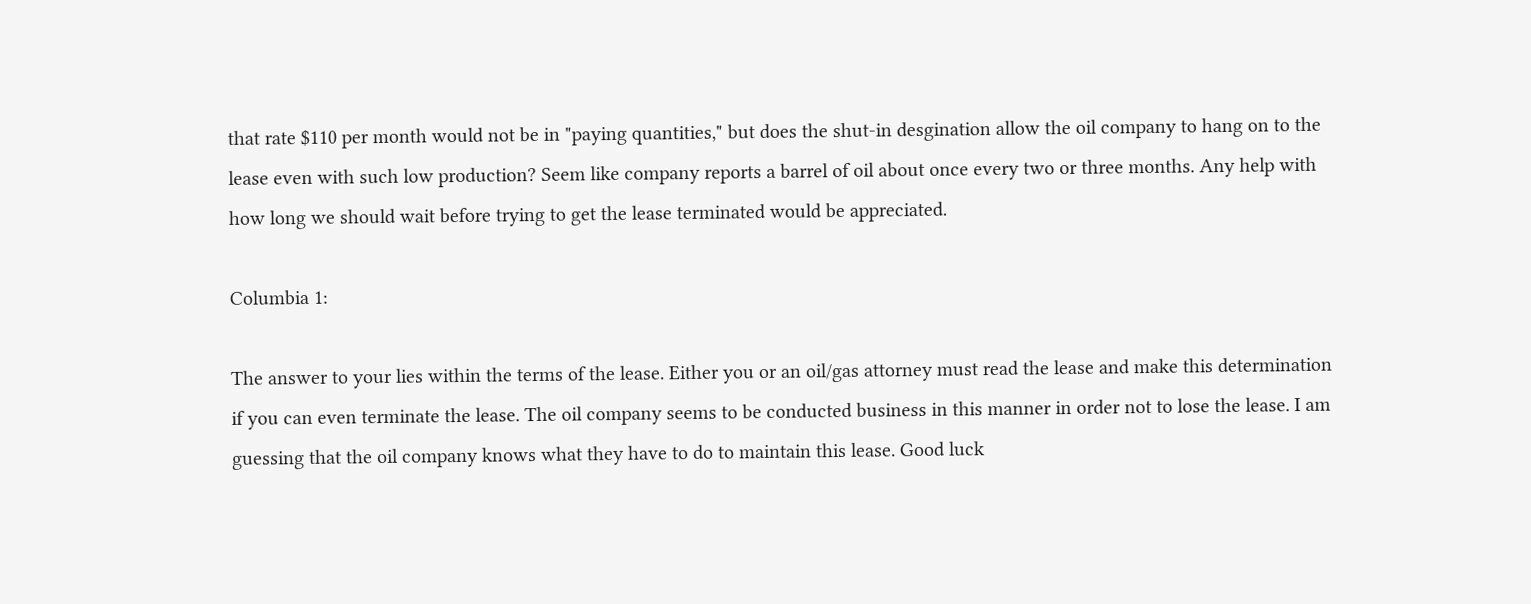that rate $110 per month would not be in "paying quantities," but does the shut-in desgination allow the oil company to hang on to the lease even with such low production? Seem like company reports a barrel of oil about once every two or three months. Any help with how long we should wait before trying to get the lease terminated would be appreciated.

Columbia 1:

The answer to your lies within the terms of the lease. Either you or an oil/gas attorney must read the lease and make this determination if you can even terminate the lease. The oil company seems to be conducted business in this manner in order not to lose the lease. I am guessing that the oil company knows what they have to do to maintain this lease. Good luck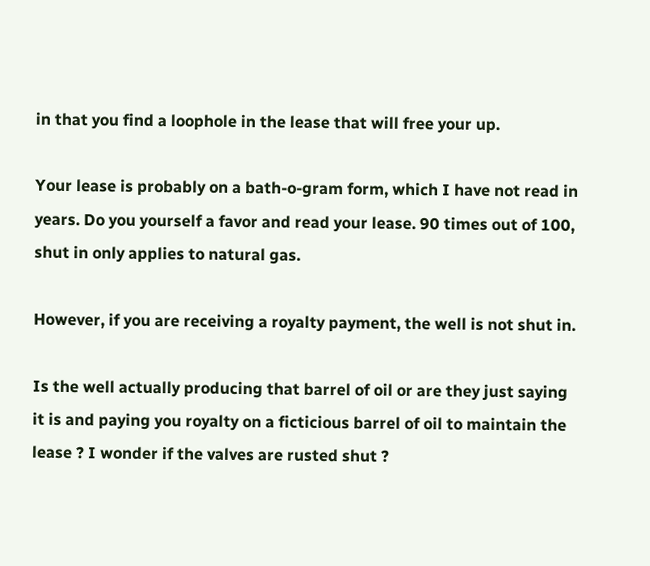in that you find a loophole in the lease that will free your up.

Your lease is probably on a bath-o-gram form, which I have not read in years. Do you yourself a favor and read your lease. 90 times out of 100, shut in only applies to natural gas.

However, if you are receiving a royalty payment, the well is not shut in.

Is the well actually producing that barrel of oil or are they just saying it is and paying you royalty on a ficticious barrel of oil to maintain the lease ? I wonder if the valves are rusted shut ?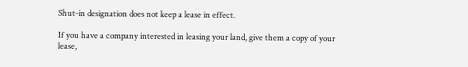Shut-in designation does not keep a lease in effect.

If you have a company interested in leasing your land, give them a copy of your lease,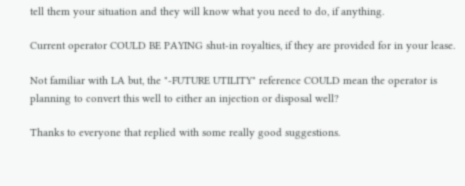tell them your situation and they will know what you need to do, if anything.

Current operator COULD BE PAYING shut-in royalties, if they are provided for in your lease.

Not familiar with LA but, the "-FUTURE UTILITY" reference COULD mean the operator is planning to convert this well to either an injection or disposal well?

Thanks to everyone that replied with some really good suggestions.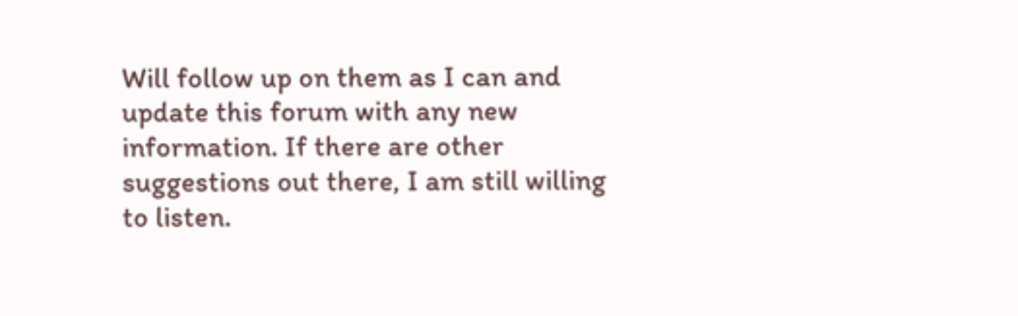Will follow up on them as I can and update this forum with any new information. If there are other suggestions out there, I am still willing to listen.